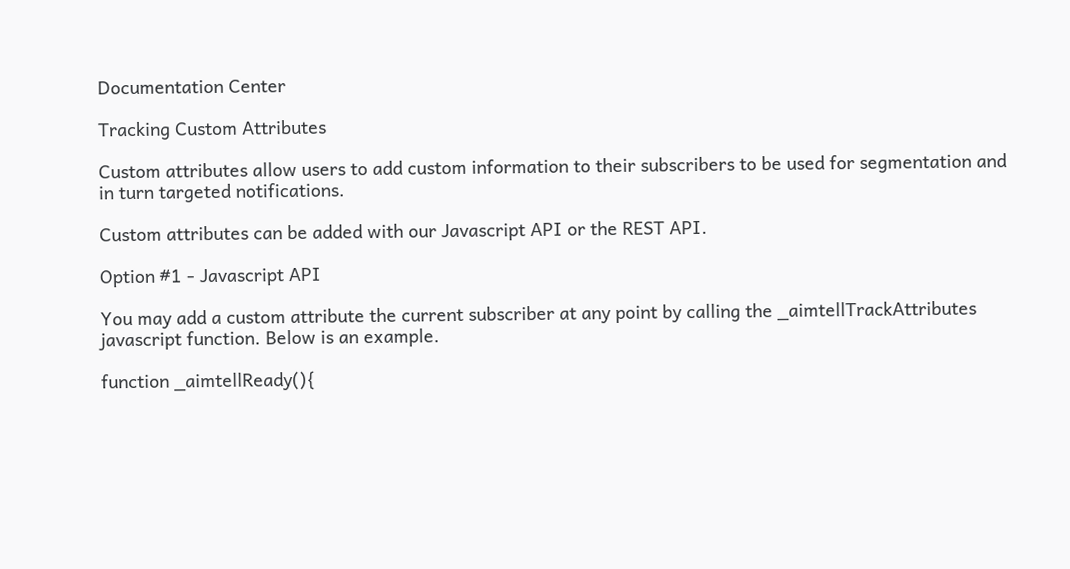Documentation Center

Tracking Custom Attributes

Custom attributes allow users to add custom information to their subscribers to be used for segmentation and in turn targeted notifications.

Custom attributes can be added with our Javascript API or the REST API.

Option #1 - Javascript API

You may add a custom attribute the current subscriber at any point by calling the _aimtellTrackAttributes javascript function. Below is an example.

function _aimtellReady(){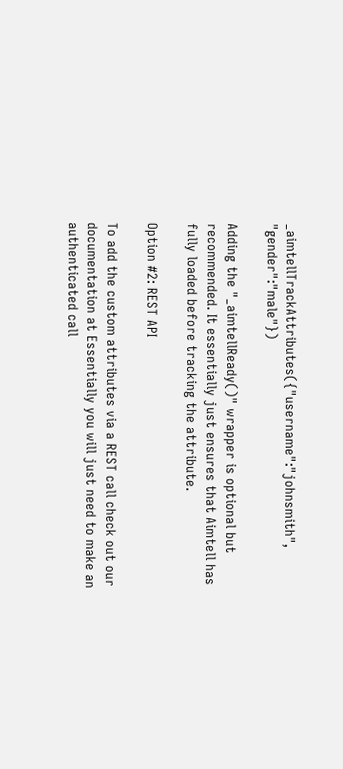_aimtellTrackAttributes({"username":"johnsmith", "gender":"male"})

Adding the "_aimtellReady()" wrapper is optional but recommended. It essentially just ensures that Aimtell has fully loaded before tracking the attribute.

Option #2: REST API

To add the custom attributes via a REST call check out our documentation at Essentially you will just need to make an authenticated call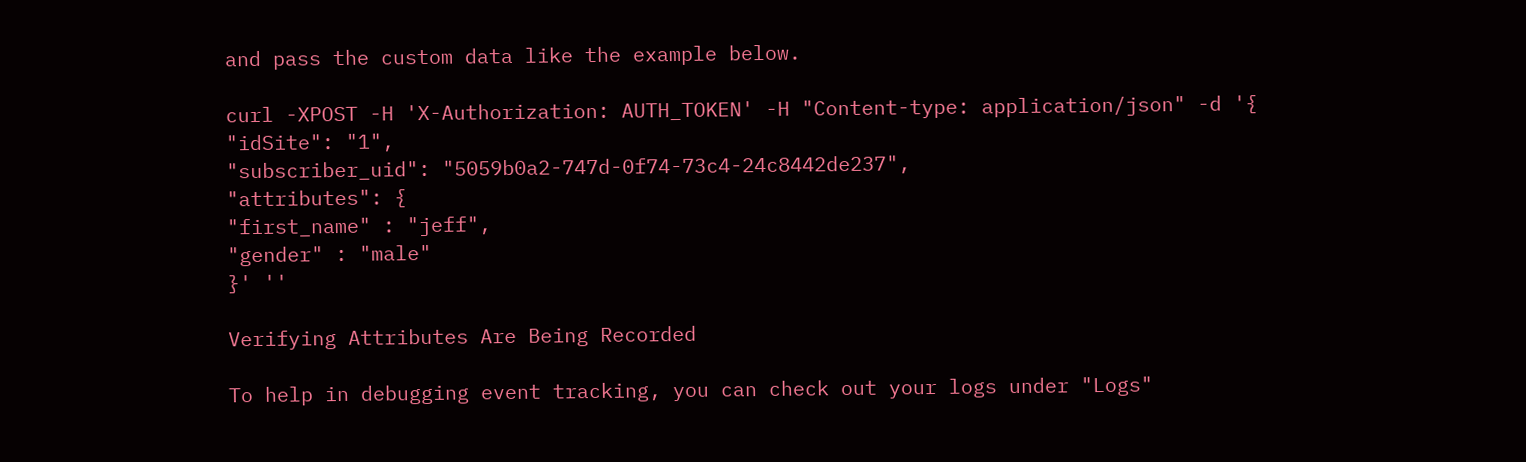and pass the custom data like the example below.

curl -XPOST -H 'X-Authorization: AUTH_TOKEN' -H "Content-type: application/json" -d '{
"idSite": "1",
"subscriber_uid": "5059b0a2-747d-0f74-73c4-24c8442de237",
"attributes": {
"first_name" : "jeff",
"gender" : "male"
}' ''

Verifying Attributes Are Being Recorded

To help in debugging event tracking, you can check out your logs under "Logs"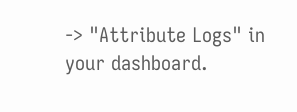-> "Attribute Logs" in your dashboard.